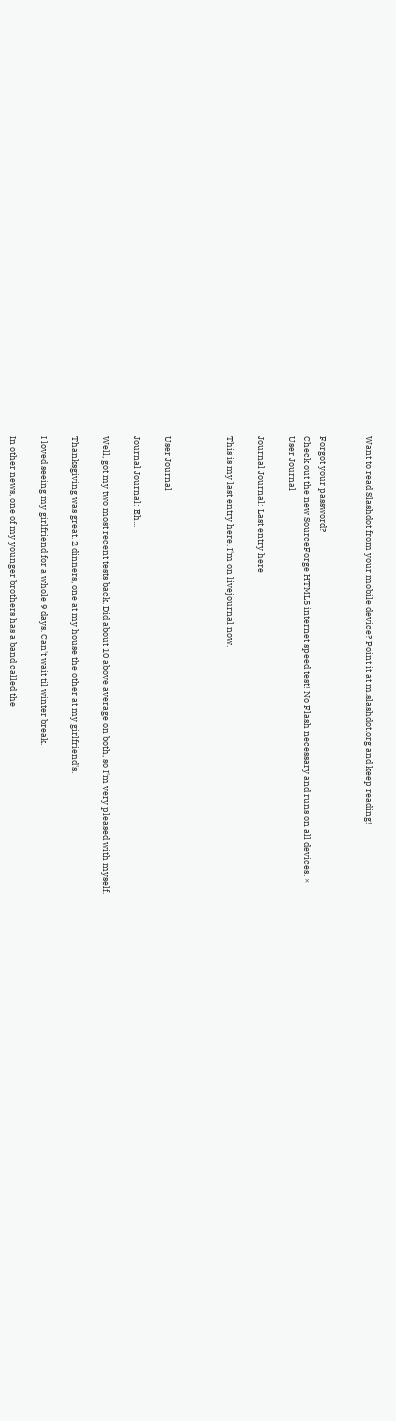Want to read Slashdot from your mobile device? Point it at m.slashdot.org and keep reading!


Forgot your password?
Check out the new SourceForge HTML5 internet speed test! No Flash necessary and runs on all devices. ×
User Journal

Journal Journal: Last entry here

This is my last entry here. I'm on livejournal now.



User Journal

Journal Journal: Eh...

Well, got my two most recent tests back. Did about 10 above average on both, so I'm very pleased with myself.

Thanksgiving was great. 2 dinners, one at my house the other at my girlfriend's.

I loved seeing my girlfriend for a whole 9 days. Can't wait til winter break.

In other news, one of my younger brothers has a band called the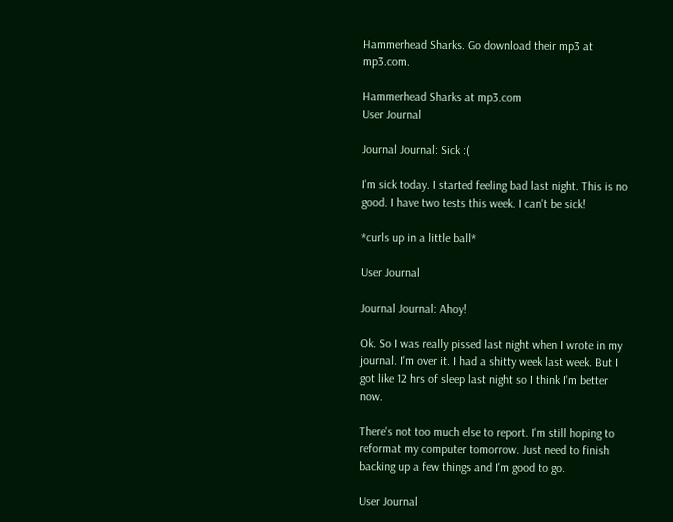Hammerhead Sharks. Go download their mp3 at mp3.com.

Hammerhead Sharks at mp3.com
User Journal

Journal Journal: Sick :(

I'm sick today. I started feeling bad last night. This is no good. I have two tests this week. I can't be sick!

*curls up in a little ball*

User Journal

Journal Journal: Ahoy!

Ok. So I was really pissed last night when I wrote in my journal. I'm over it. I had a shitty week last week. But I got like 12 hrs of sleep last night so I think I'm better now.

There's not too much else to report. I'm still hoping to reformat my computer tomorrow. Just need to finish backing up a few things and I'm good to go.

User Journal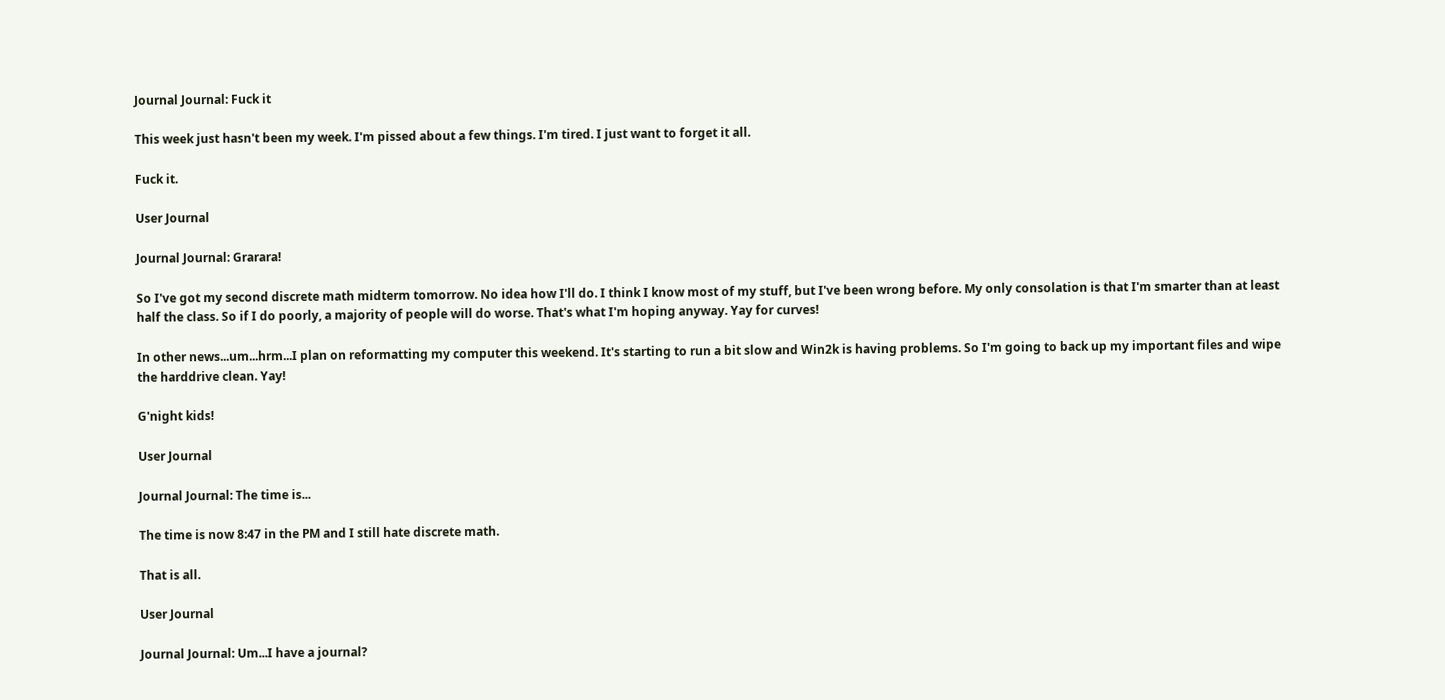Journal Journal: Fuck it

This week just hasn't been my week. I'm pissed about a few things. I'm tired. I just want to forget it all.

Fuck it.

User Journal

Journal Journal: Grarara!

So I've got my second discrete math midterm tomorrow. No idea how I'll do. I think I know most of my stuff, but I've been wrong before. My only consolation is that I'm smarter than at least half the class. So if I do poorly, a majority of people will do worse. That's what I'm hoping anyway. Yay for curves!

In other news...um...hrm...I plan on reformatting my computer this weekend. It's starting to run a bit slow and Win2k is having problems. So I'm going to back up my important files and wipe the harddrive clean. Yay!

G'night kids!

User Journal

Journal Journal: The time is...

The time is now 8:47 in the PM and I still hate discrete math.

That is all.

User Journal

Journal Journal: Um...I have a journal?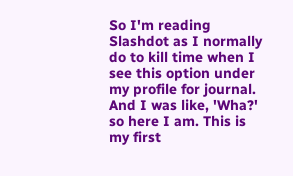So I'm reading Slashdot as I normally do to kill time when I see this option under my profile for journal. And I was like, 'Wha?' so here I am. This is my first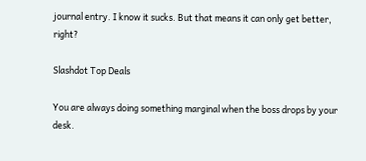journal entry. I know it sucks. But that means it can only get better, right?

Slashdot Top Deals

You are always doing something marginal when the boss drops by your desk.